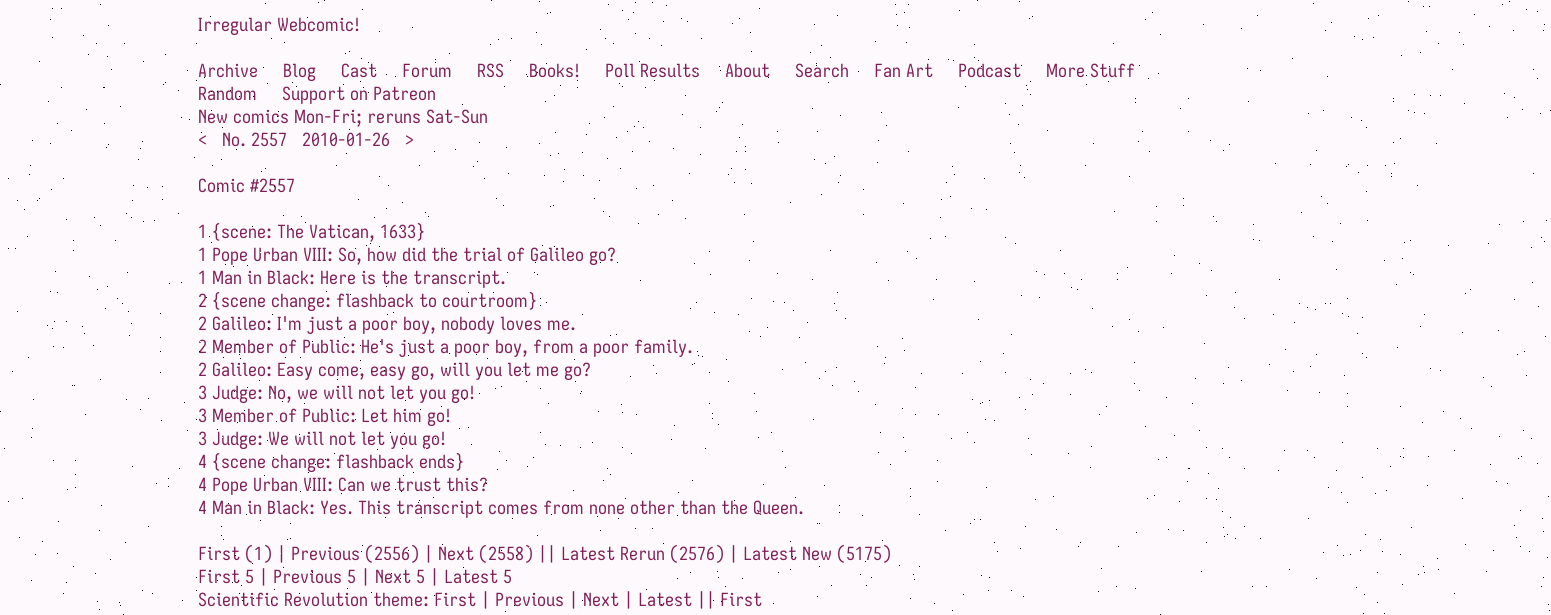Irregular Webcomic!

Archive     Blog     Cast     Forum     RSS     Books!     Poll Results     About     Search     Fan Art     Podcast     More Stuff     Random     Support on Patreon
New comics Mon-Fri; reruns Sat-Sun
<   No. 2557   2010-01-26   >

Comic #2557

1 {scene: The Vatican, 1633}
1 Pope Urban VIII: So, how did the trial of Galileo go?
1 Man in Black: Here is the transcript.
2 {scene change: flashback to courtroom}
2 Galileo: I'm just a poor boy, nobody loves me.
2 Member of Public: He's just a poor boy, from a poor family.
2 Galileo: Easy come, easy go, will you let me go?
3 Judge: No, we will not let you go!
3 Member of Public: Let him go!
3 Judge: We will not let you go!
4 {scene change: flashback ends}
4 Pope Urban VIII: Can we trust this?
4 Man in Black: Yes. This transcript comes from none other than the Queen.

First (1) | Previous (2556) | Next (2558) || Latest Rerun (2576) | Latest New (5175)
First 5 | Previous 5 | Next 5 | Latest 5
Scientific Revolution theme: First | Previous | Next | Latest || First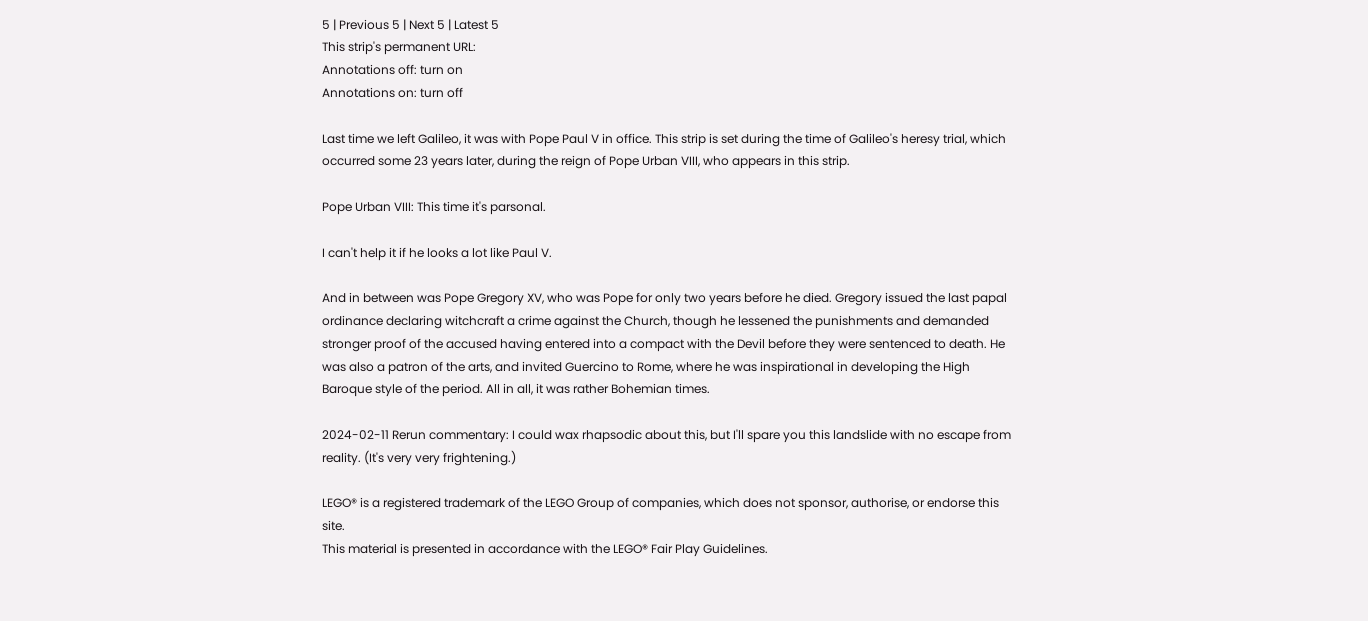5 | Previous 5 | Next 5 | Latest 5
This strip's permanent URL:
Annotations off: turn on
Annotations on: turn off

Last time we left Galileo, it was with Pope Paul V in office. This strip is set during the time of Galileo's heresy trial, which occurred some 23 years later, during the reign of Pope Urban VIII, who appears in this strip.

Pope Urban VIII: This time it's parsonal.

I can't help it if he looks a lot like Paul V.

And in between was Pope Gregory XV, who was Pope for only two years before he died. Gregory issued the last papal ordinance declaring witchcraft a crime against the Church, though he lessened the punishments and demanded stronger proof of the accused having entered into a compact with the Devil before they were sentenced to death. He was also a patron of the arts, and invited Guercino to Rome, where he was inspirational in developing the High Baroque style of the period. All in all, it was rather Bohemian times.

2024-02-11 Rerun commentary: I could wax rhapsodic about this, but I'll spare you this landslide with no escape from reality. (It's very very frightening.)

LEGO® is a registered trademark of the LEGO Group of companies, which does not sponsor, authorise, or endorse this site.
This material is presented in accordance with the LEGO® Fair Play Guidelines.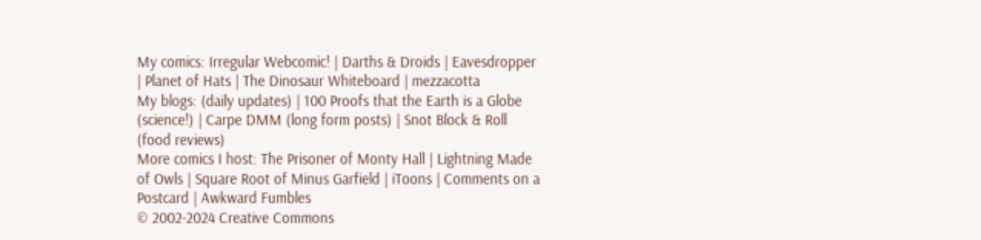My comics: Irregular Webcomic! | Darths & Droids | Eavesdropper | Planet of Hats | The Dinosaur Whiteboard | mezzacotta
My blogs: (daily updates) | 100 Proofs that the Earth is a Globe (science!) | Carpe DMM (long form posts) | Snot Block & Roll (food reviews)
More comics I host: The Prisoner of Monty Hall | Lightning Made of Owls | Square Root of Minus Garfield | iToons | Comments on a Postcard | Awkward Fumbles
© 2002-2024 Creative Commons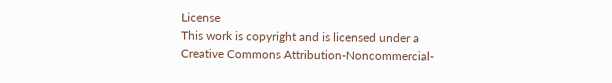License
This work is copyright and is licensed under a Creative Commons Attribution-Noncommercial-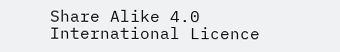Share Alike 4.0 International Licence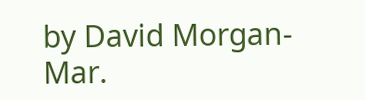by David Morgan-Mar.